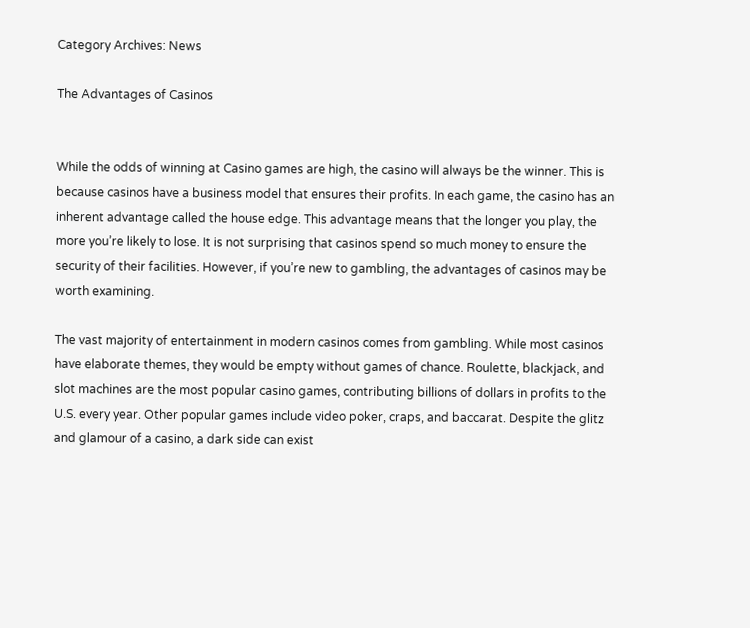Category Archives: News

The Advantages of Casinos


While the odds of winning at Casino games are high, the casino will always be the winner. This is because casinos have a business model that ensures their profits. In each game, the casino has an inherent advantage called the house edge. This advantage means that the longer you play, the more you’re likely to lose. It is not surprising that casinos spend so much money to ensure the security of their facilities. However, if you’re new to gambling, the advantages of casinos may be worth examining.

The vast majority of entertainment in modern casinos comes from gambling. While most casinos have elaborate themes, they would be empty without games of chance. Roulette, blackjack, and slot machines are the most popular casino games, contributing billions of dollars in profits to the U.S. every year. Other popular games include video poker, craps, and baccarat. Despite the glitz and glamour of a casino, a dark side can exist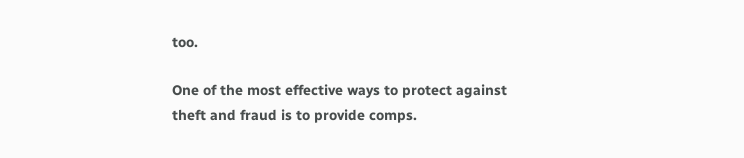too.

One of the most effective ways to protect against theft and fraud is to provide comps.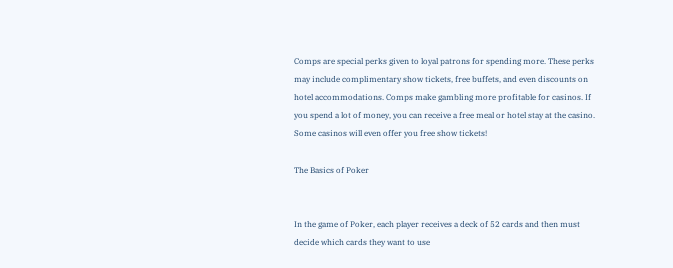Comps are special perks given to loyal patrons for spending more. These perks may include complimentary show tickets, free buffets, and even discounts on hotel accommodations. Comps make gambling more profitable for casinos. If you spend a lot of money, you can receive a free meal or hotel stay at the casino. Some casinos will even offer you free show tickets!

The Basics of Poker


In the game of Poker, each player receives a deck of 52 cards and then must decide which cards they want to use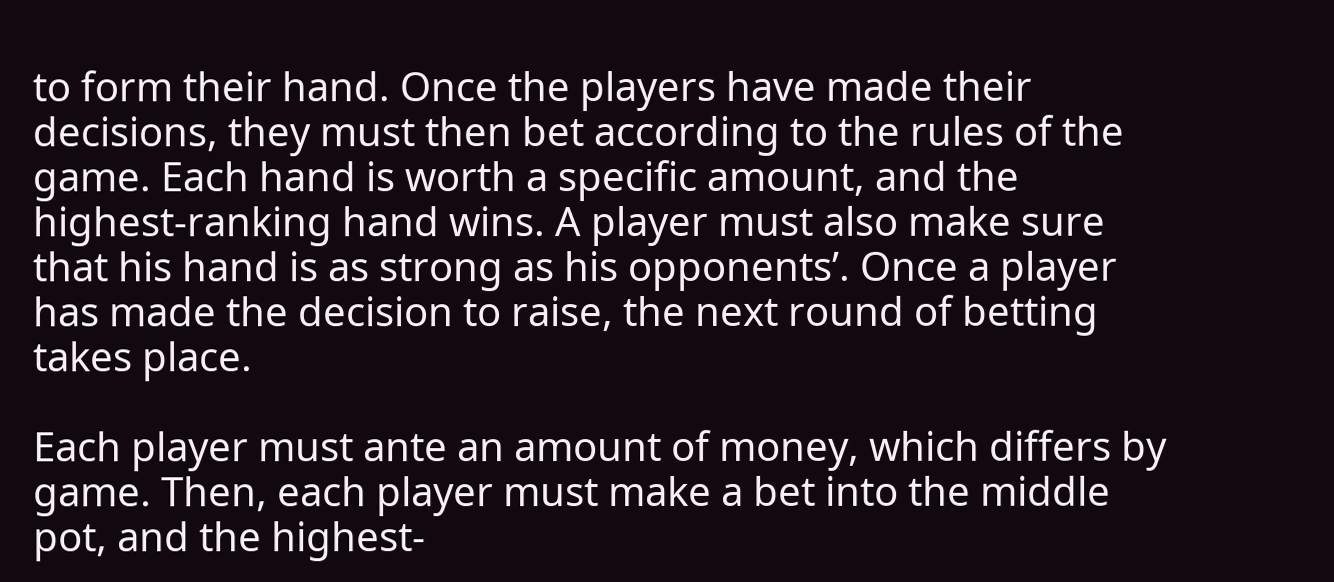to form their hand. Once the players have made their decisions, they must then bet according to the rules of the game. Each hand is worth a specific amount, and the highest-ranking hand wins. A player must also make sure that his hand is as strong as his opponents’. Once a player has made the decision to raise, the next round of betting takes place.

Each player must ante an amount of money, which differs by game. Then, each player must make a bet into the middle pot, and the highest-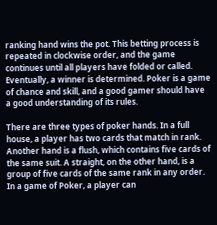ranking hand wins the pot. This betting process is repeated in clockwise order, and the game continues until all players have folded or called. Eventually, a winner is determined. Poker is a game of chance and skill, and a good gamer should have a good understanding of its rules.

There are three types of poker hands. In a full house, a player has two cards that match in rank. Another hand is a flush, which contains five cards of the same suit. A straight, on the other hand, is a group of five cards of the same rank in any order. In a game of Poker, a player can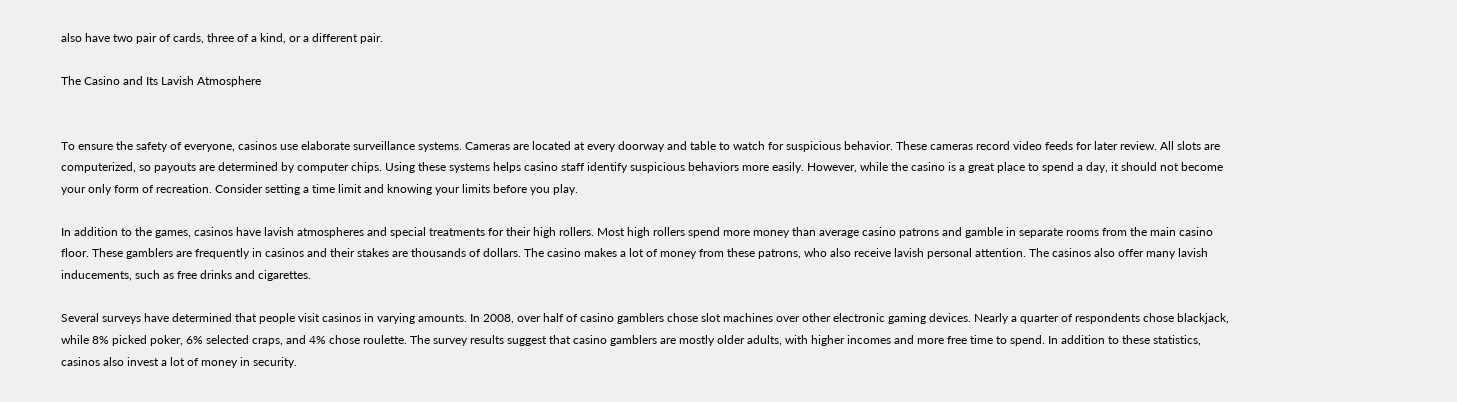also have two pair of cards, three of a kind, or a different pair.

The Casino and Its Lavish Atmosphere


To ensure the safety of everyone, casinos use elaborate surveillance systems. Cameras are located at every doorway and table to watch for suspicious behavior. These cameras record video feeds for later review. All slots are computerized, so payouts are determined by computer chips. Using these systems helps casino staff identify suspicious behaviors more easily. However, while the casino is a great place to spend a day, it should not become your only form of recreation. Consider setting a time limit and knowing your limits before you play.

In addition to the games, casinos have lavish atmospheres and special treatments for their high rollers. Most high rollers spend more money than average casino patrons and gamble in separate rooms from the main casino floor. These gamblers are frequently in casinos and their stakes are thousands of dollars. The casino makes a lot of money from these patrons, who also receive lavish personal attention. The casinos also offer many lavish inducements, such as free drinks and cigarettes.

Several surveys have determined that people visit casinos in varying amounts. In 2008, over half of casino gamblers chose slot machines over other electronic gaming devices. Nearly a quarter of respondents chose blackjack, while 8% picked poker, 6% selected craps, and 4% chose roulette. The survey results suggest that casino gamblers are mostly older adults, with higher incomes and more free time to spend. In addition to these statistics, casinos also invest a lot of money in security.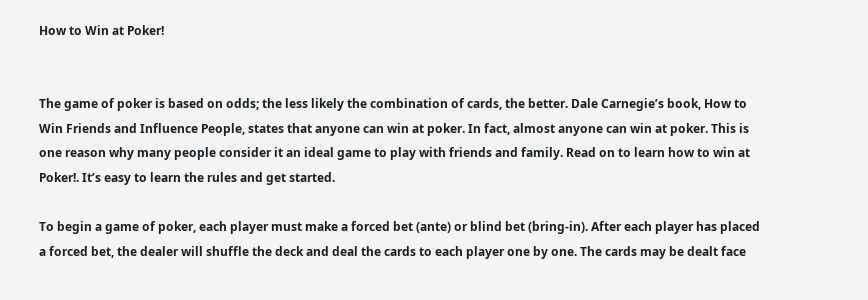How to Win at Poker!


The game of poker is based on odds; the less likely the combination of cards, the better. Dale Carnegie’s book, How to Win Friends and Influence People, states that anyone can win at poker. In fact, almost anyone can win at poker. This is one reason why many people consider it an ideal game to play with friends and family. Read on to learn how to win at Poker!. It’s easy to learn the rules and get started.

To begin a game of poker, each player must make a forced bet (ante) or blind bet (bring-in). After each player has placed a forced bet, the dealer will shuffle the deck and deal the cards to each player one by one. The cards may be dealt face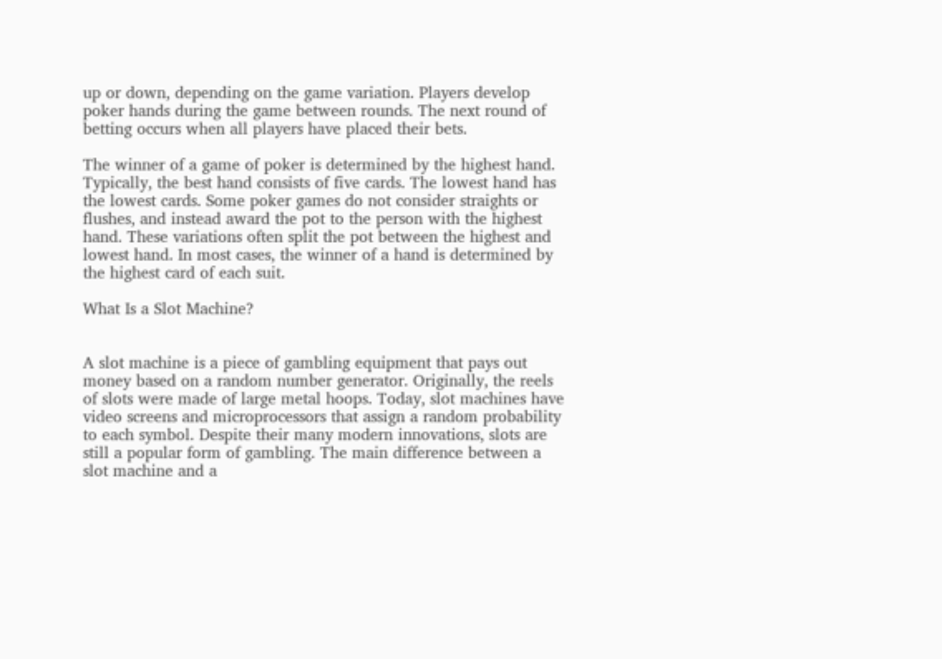up or down, depending on the game variation. Players develop poker hands during the game between rounds. The next round of betting occurs when all players have placed their bets.

The winner of a game of poker is determined by the highest hand. Typically, the best hand consists of five cards. The lowest hand has the lowest cards. Some poker games do not consider straights or flushes, and instead award the pot to the person with the highest hand. These variations often split the pot between the highest and lowest hand. In most cases, the winner of a hand is determined by the highest card of each suit.

What Is a Slot Machine?


A slot machine is a piece of gambling equipment that pays out money based on a random number generator. Originally, the reels of slots were made of large metal hoops. Today, slot machines have video screens and microprocessors that assign a random probability to each symbol. Despite their many modern innovations, slots are still a popular form of gambling. The main difference between a slot machine and a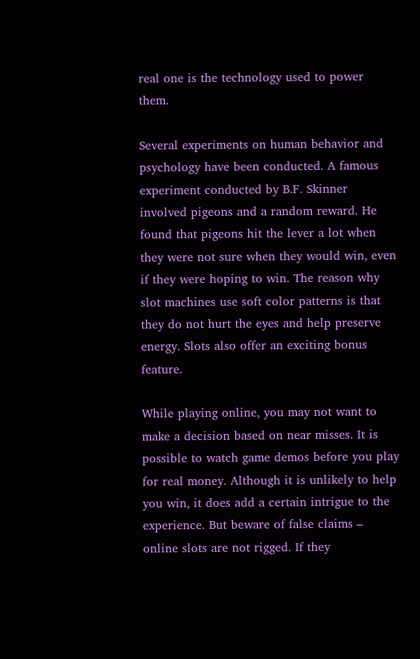real one is the technology used to power them.

Several experiments on human behavior and psychology have been conducted. A famous experiment conducted by B.F. Skinner involved pigeons and a random reward. He found that pigeons hit the lever a lot when they were not sure when they would win, even if they were hoping to win. The reason why slot machines use soft color patterns is that they do not hurt the eyes and help preserve energy. Slots also offer an exciting bonus feature.

While playing online, you may not want to make a decision based on near misses. It is possible to watch game demos before you play for real money. Although it is unlikely to help you win, it does add a certain intrigue to the experience. But beware of false claims – online slots are not rigged. If they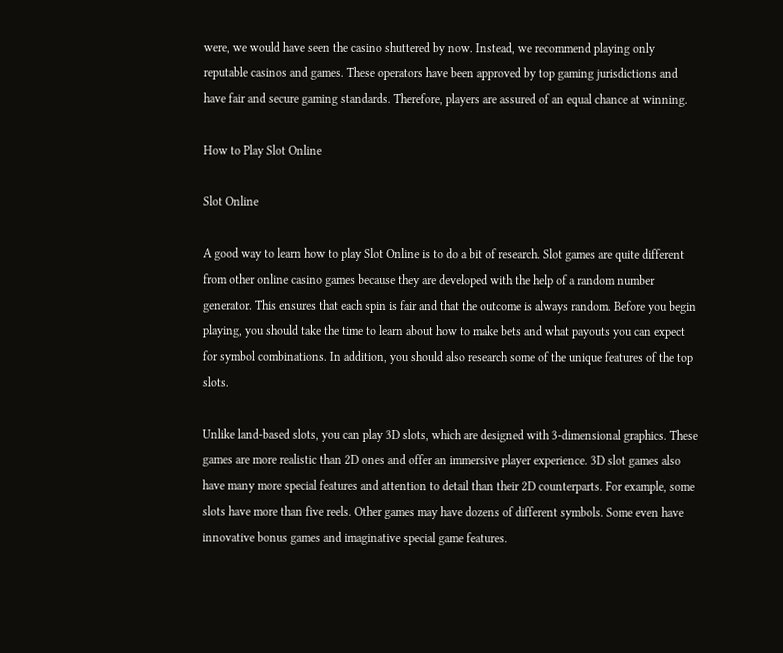were, we would have seen the casino shuttered by now. Instead, we recommend playing only reputable casinos and games. These operators have been approved by top gaming jurisdictions and have fair and secure gaming standards. Therefore, players are assured of an equal chance at winning.

How to Play Slot Online

Slot Online

A good way to learn how to play Slot Online is to do a bit of research. Slot games are quite different from other online casino games because they are developed with the help of a random number generator. This ensures that each spin is fair and that the outcome is always random. Before you begin playing, you should take the time to learn about how to make bets and what payouts you can expect for symbol combinations. In addition, you should also research some of the unique features of the top slots.

Unlike land-based slots, you can play 3D slots, which are designed with 3-dimensional graphics. These games are more realistic than 2D ones and offer an immersive player experience. 3D slot games also have many more special features and attention to detail than their 2D counterparts. For example, some slots have more than five reels. Other games may have dozens of different symbols. Some even have innovative bonus games and imaginative special game features.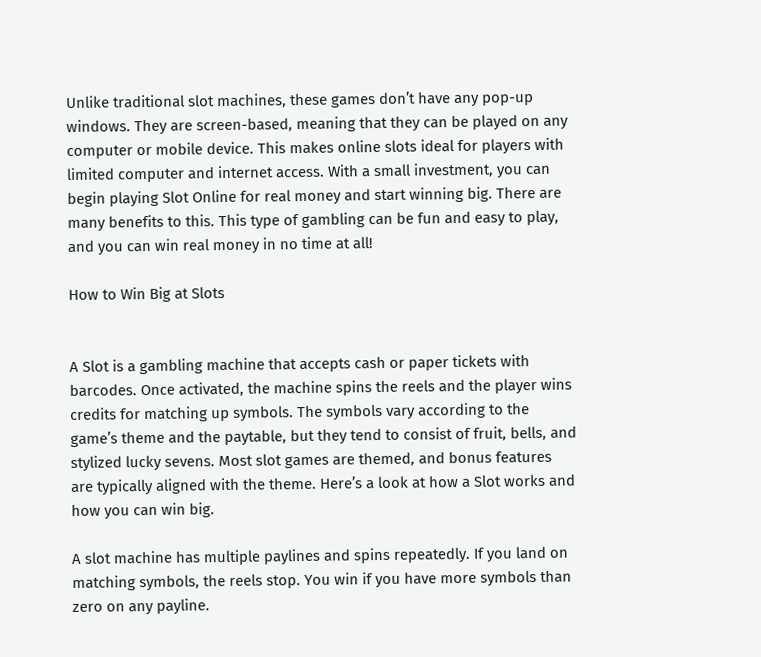Unlike traditional slot machines, these games don’t have any pop-up windows. They are screen-based, meaning that they can be played on any computer or mobile device. This makes online slots ideal for players with limited computer and internet access. With a small investment, you can begin playing Slot Online for real money and start winning big. There are many benefits to this. This type of gambling can be fun and easy to play, and you can win real money in no time at all!

How to Win Big at Slots


A Slot is a gambling machine that accepts cash or paper tickets with barcodes. Once activated, the machine spins the reels and the player wins credits for matching up symbols. The symbols vary according to the game’s theme and the paytable, but they tend to consist of fruit, bells, and stylized lucky sevens. Most slot games are themed, and bonus features are typically aligned with the theme. Here’s a look at how a Slot works and how you can win big.

A slot machine has multiple paylines and spins repeatedly. If you land on matching symbols, the reels stop. You win if you have more symbols than zero on any payline.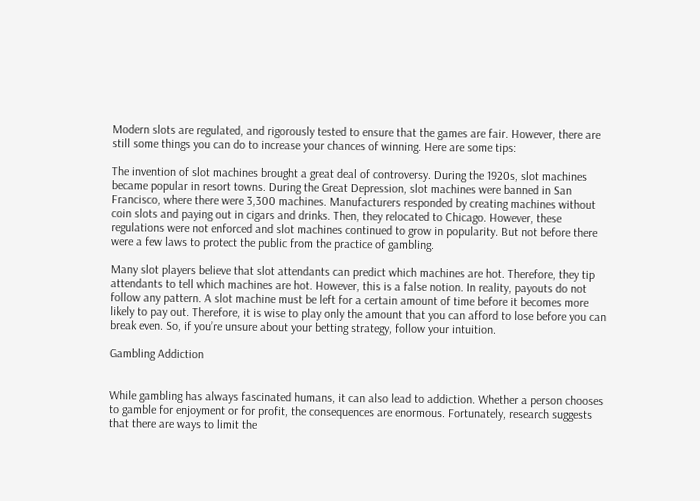Modern slots are regulated, and rigorously tested to ensure that the games are fair. However, there are still some things you can do to increase your chances of winning. Here are some tips:

The invention of slot machines brought a great deal of controversy. During the 1920s, slot machines became popular in resort towns. During the Great Depression, slot machines were banned in San Francisco, where there were 3,300 machines. Manufacturers responded by creating machines without coin slots and paying out in cigars and drinks. Then, they relocated to Chicago. However, these regulations were not enforced and slot machines continued to grow in popularity. But not before there were a few laws to protect the public from the practice of gambling.

Many slot players believe that slot attendants can predict which machines are hot. Therefore, they tip attendants to tell which machines are hot. However, this is a false notion. In reality, payouts do not follow any pattern. A slot machine must be left for a certain amount of time before it becomes more likely to pay out. Therefore, it is wise to play only the amount that you can afford to lose before you can break even. So, if you’re unsure about your betting strategy, follow your intuition.

Gambling Addiction


While gambling has always fascinated humans, it can also lead to addiction. Whether a person chooses to gamble for enjoyment or for profit, the consequences are enormous. Fortunately, research suggests that there are ways to limit the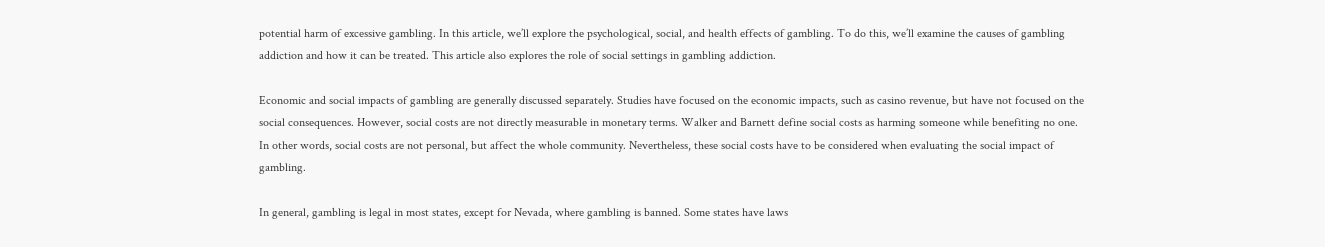potential harm of excessive gambling. In this article, we’ll explore the psychological, social, and health effects of gambling. To do this, we’ll examine the causes of gambling addiction and how it can be treated. This article also explores the role of social settings in gambling addiction.

Economic and social impacts of gambling are generally discussed separately. Studies have focused on the economic impacts, such as casino revenue, but have not focused on the social consequences. However, social costs are not directly measurable in monetary terms. Walker and Barnett define social costs as harming someone while benefiting no one. In other words, social costs are not personal, but affect the whole community. Nevertheless, these social costs have to be considered when evaluating the social impact of gambling.

In general, gambling is legal in most states, except for Nevada, where gambling is banned. Some states have laws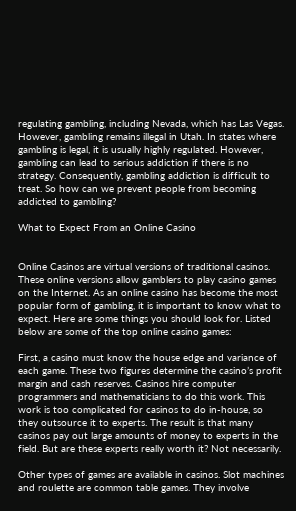regulating gambling, including Nevada, which has Las Vegas. However, gambling remains illegal in Utah. In states where gambling is legal, it is usually highly regulated. However, gambling can lead to serious addiction if there is no strategy. Consequently, gambling addiction is difficult to treat. So how can we prevent people from becoming addicted to gambling?

What to Expect From an Online Casino


Online Casinos are virtual versions of traditional casinos. These online versions allow gamblers to play casino games on the Internet. As an online casino has become the most popular form of gambling, it is important to know what to expect. Here are some things you should look for. Listed below are some of the top online casino games:

First, a casino must know the house edge and variance of each game. These two figures determine the casino’s profit margin and cash reserves. Casinos hire computer programmers and mathematicians to do this work. This work is too complicated for casinos to do in-house, so they outsource it to experts. The result is that many casinos pay out large amounts of money to experts in the field. But are these experts really worth it? Not necessarily.

Other types of games are available in casinos. Slot machines and roulette are common table games. They involve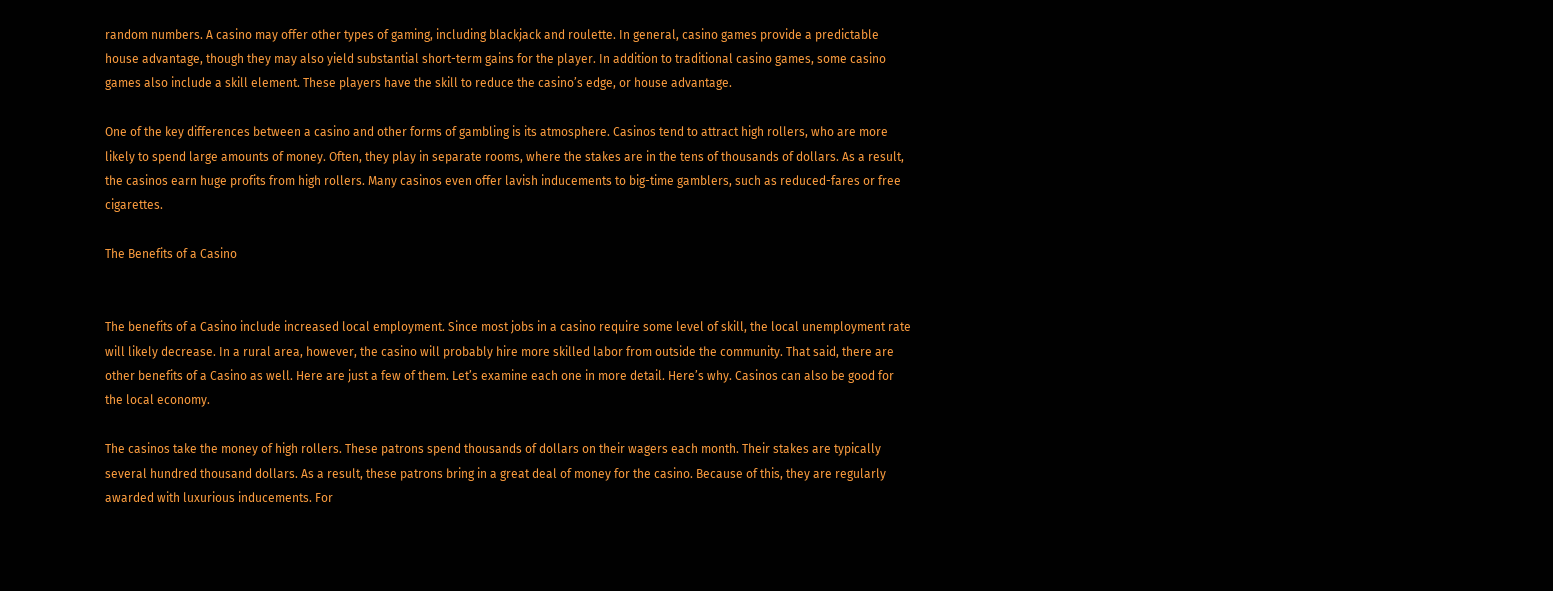random numbers. A casino may offer other types of gaming, including blackjack and roulette. In general, casino games provide a predictable house advantage, though they may also yield substantial short-term gains for the player. In addition to traditional casino games, some casino games also include a skill element. These players have the skill to reduce the casino’s edge, or house advantage.

One of the key differences between a casino and other forms of gambling is its atmosphere. Casinos tend to attract high rollers, who are more likely to spend large amounts of money. Often, they play in separate rooms, where the stakes are in the tens of thousands of dollars. As a result, the casinos earn huge profits from high rollers. Many casinos even offer lavish inducements to big-time gamblers, such as reduced-fares or free cigarettes.

The Benefits of a Casino


The benefits of a Casino include increased local employment. Since most jobs in a casino require some level of skill, the local unemployment rate will likely decrease. In a rural area, however, the casino will probably hire more skilled labor from outside the community. That said, there are other benefits of a Casino as well. Here are just a few of them. Let’s examine each one in more detail. Here’s why. Casinos can also be good for the local economy.

The casinos take the money of high rollers. These patrons spend thousands of dollars on their wagers each month. Their stakes are typically several hundred thousand dollars. As a result, these patrons bring in a great deal of money for the casino. Because of this, they are regularly awarded with luxurious inducements. For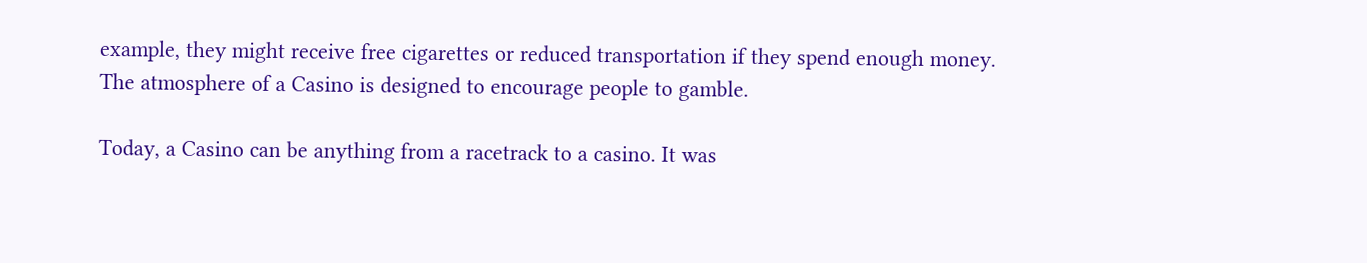example, they might receive free cigarettes or reduced transportation if they spend enough money. The atmosphere of a Casino is designed to encourage people to gamble.

Today, a Casino can be anything from a racetrack to a casino. It was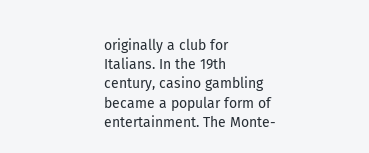originally a club for Italians. In the 19th century, casino gambling became a popular form of entertainment. The Monte-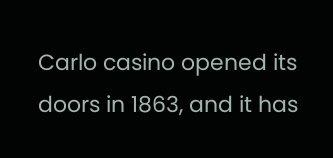Carlo casino opened its doors in 1863, and it has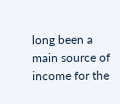long been a main source of income for the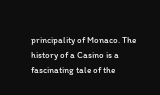principality of Monaco. The history of a Casino is a fascinating tale of the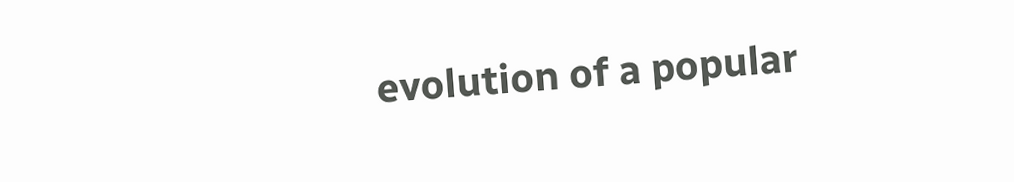evolution of a popular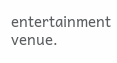entertainment venue.